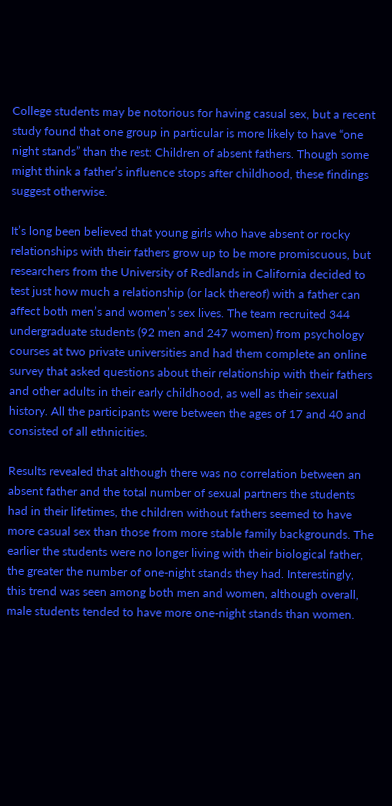College students may be notorious for having casual sex, but a recent study found that one group in particular is more likely to have “one night stands” than the rest: Children of absent fathers. Though some might think a father’s influence stops after childhood, these findings suggest otherwise.

It’s long been believed that young girls who have absent or rocky relationships with their fathers grow up to be more promiscuous, but researchers from the University of Redlands in California decided to test just how much a relationship (or lack thereof) with a father can affect both men’s and women’s sex lives. The team recruited 344 undergraduate students (92 men and 247 women) from psychology courses at two private universities and had them complete an online survey that asked questions about their relationship with their fathers and other adults in their early childhood, as well as their sexual history. All the participants were between the ages of 17 and 40 and consisted of all ethnicities.

Results revealed that although there was no correlation between an absent father and the total number of sexual partners the students had in their lifetimes, the children without fathers seemed to have more casual sex than those from more stable family backgrounds. The earlier the students were no longer living with their biological father, the greater the number of one-night stands they had. Interestingly, this trend was seen among both men and women, although overall, male students tended to have more one-night stands than women.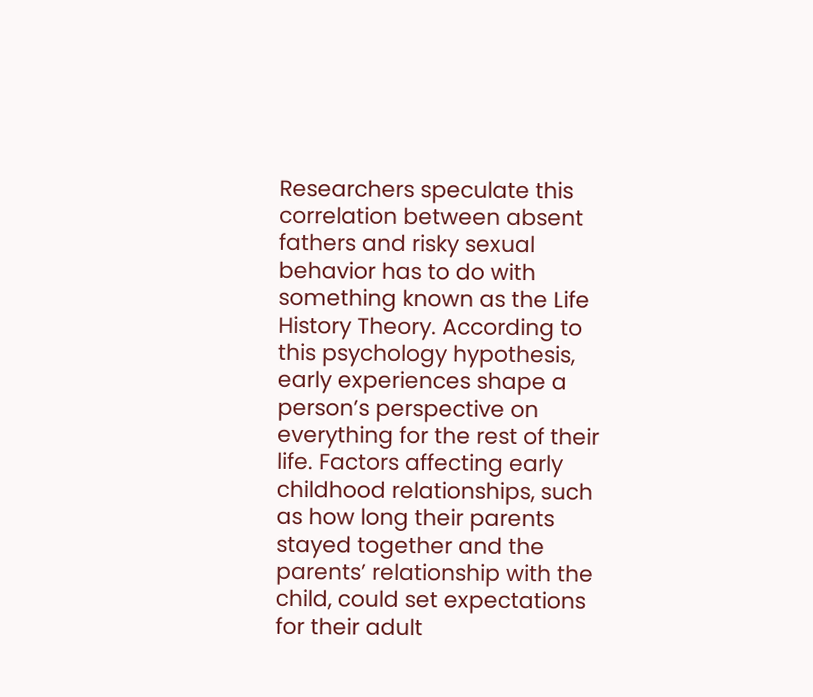Researchers speculate this correlation between absent fathers and risky sexual behavior has to do with something known as the Life History Theory. According to this psychology hypothesis, early experiences shape a person’s perspective on everything for the rest of their life. Factors affecting early childhood relationships, such as how long their parents stayed together and the parents’ relationship with the child, could set expectations for their adult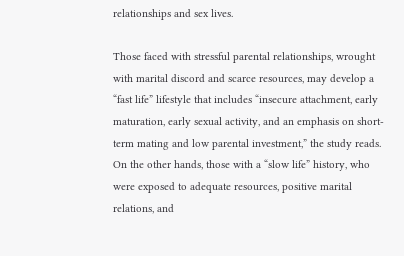relationships and sex lives.

Those faced with stressful parental relationships, wrought with marital discord and scarce resources, may develop a “fast life” lifestyle that includes “insecure attachment, early maturation, early sexual activity, and an emphasis on short-term mating and low parental investment,” the study reads. On the other hands, those with a “slow life” history, who were exposed to adequate resources, positive marital relations, and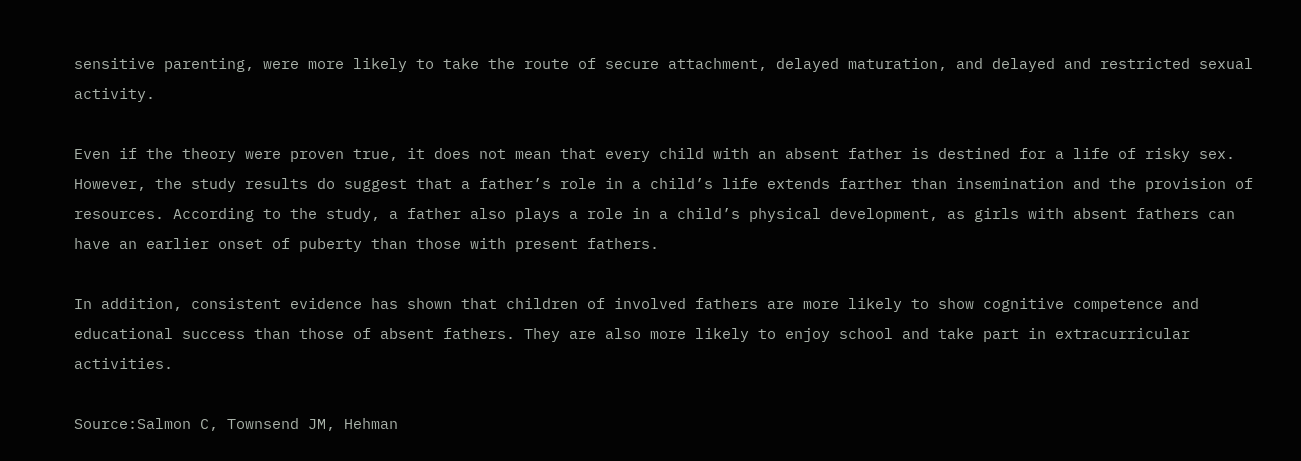sensitive parenting, were more likely to take the route of secure attachment, delayed maturation, and delayed and restricted sexual activity.

Even if the theory were proven true, it does not mean that every child with an absent father is destined for a life of risky sex. However, the study results do suggest that a father’s role in a child’s life extends farther than insemination and the provision of resources. According to the study, a father also plays a role in a child’s physical development, as girls with absent fathers can have an earlier onset of puberty than those with present fathers.

In addition, consistent evidence has shown that children of involved fathers are more likely to show cognitive competence and educational success than those of absent fathers. They are also more likely to enjoy school and take part in extracurricular activities.

Source:Salmon C, Townsend JM, Hehman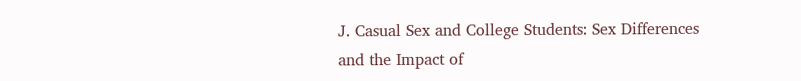J. Casual Sex and College Students: Sex Differences and the Impact of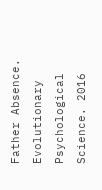Father Absence. Evolutionary Psychological Science. 2016